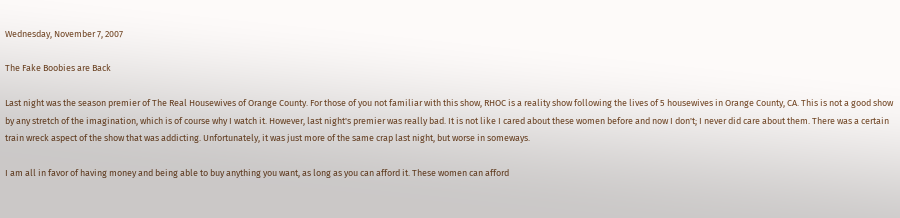Wednesday, November 7, 2007

The Fake Boobies are Back

Last night was the season premier of The Real Housewives of Orange County. For those of you not familiar with this show, RHOC is a reality show following the lives of 5 housewives in Orange County, CA. This is not a good show by any stretch of the imagination, which is of course why I watch it. However, last night's premier was really bad. It is not like I cared about these women before and now I don't; I never did care about them. There was a certain train wreck aspect of the show that was addicting. Unfortunately, it was just more of the same crap last night, but worse in someways.

I am all in favor of having money and being able to buy anything you want, as long as you can afford it. These women can afford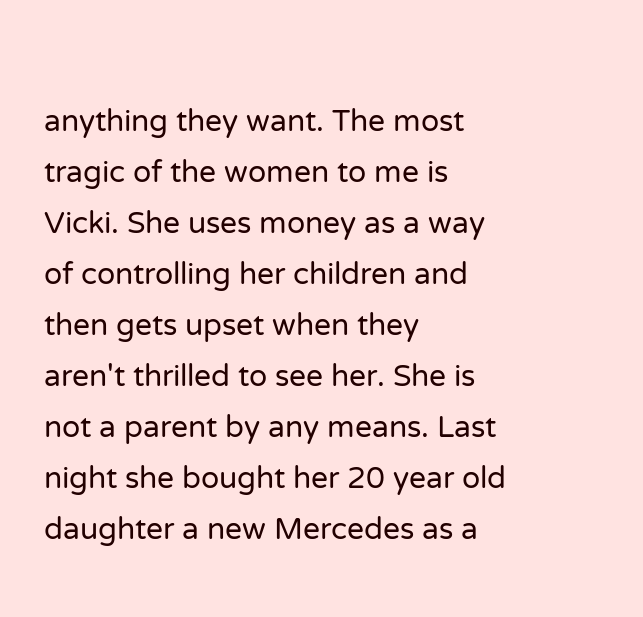anything they want. The most tragic of the women to me is Vicki. She uses money as a way of controlling her children and then gets upset when they aren't thrilled to see her. She is not a parent by any means. Last night she bought her 20 year old daughter a new Mercedes as a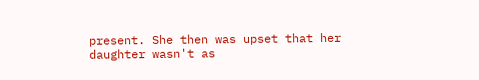present. She then was upset that her daughter wasn't as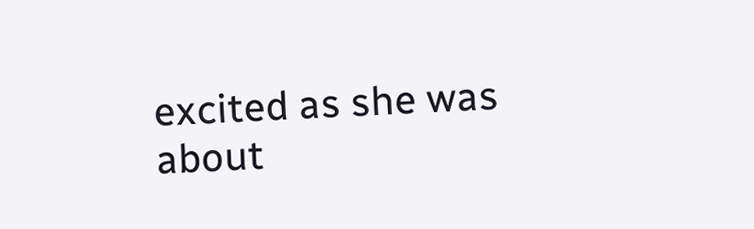excited as she was about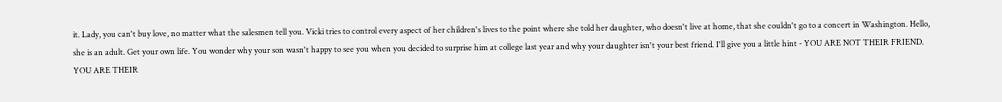it. Lady, you can't buy love, no matter what the salesmen tell you. Vicki tries to control every aspect of her children's lives to the point where she told her daughter, who doesn't live at home, that she couldn't go to a concert in Washington. Hello, she is an adult. Get your own life. You wonder why your son wasn't happy to see you when you decided to surprise him at college last year and why your daughter isn't your best friend. I'll give you a little hint - YOU ARE NOT THEIR FRIEND. YOU ARE THEIR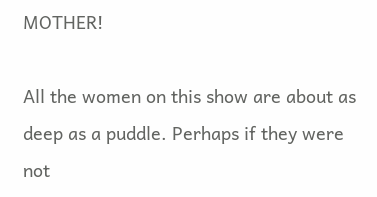MOTHER!

All the women on this show are about as deep as a puddle. Perhaps if they were not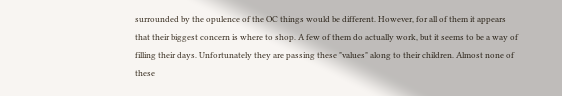surrounded by the opulence of the OC things would be different. However, for all of them it appears that their biggest concern is where to shop. A few of them do actually work, but it seems to be a way of filling their days. Unfortunately they are passing these "values" along to their children. Almost none of these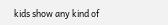kids show any kind of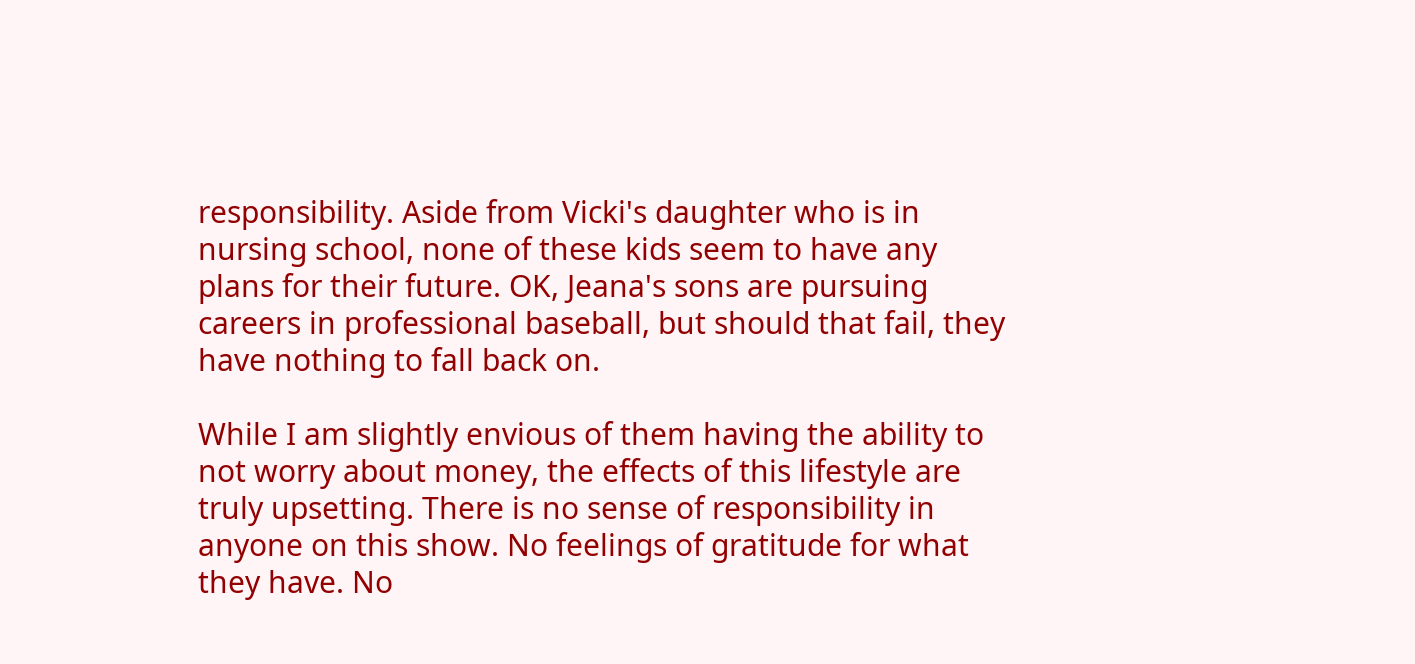responsibility. Aside from Vicki's daughter who is in nursing school, none of these kids seem to have any plans for their future. OK, Jeana's sons are pursuing careers in professional baseball, but should that fail, they have nothing to fall back on.

While I am slightly envious of them having the ability to not worry about money, the effects of this lifestyle are truly upsetting. There is no sense of responsibility in anyone on this show. No feelings of gratitude for what they have. No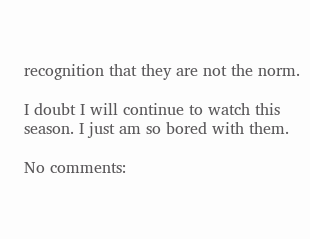recognition that they are not the norm.

I doubt I will continue to watch this season. I just am so bored with them.

No comments: